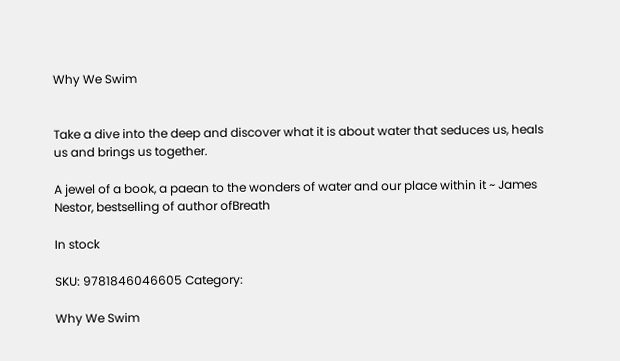Why We Swim


Take a dive into the deep and discover what it is about water that seduces us, heals us and brings us together.

A jewel of a book, a paean to the wonders of water and our place within it ~ James Nestor, bestselling of author ofBreath

In stock

SKU: 9781846046605 Category:

Why We Swim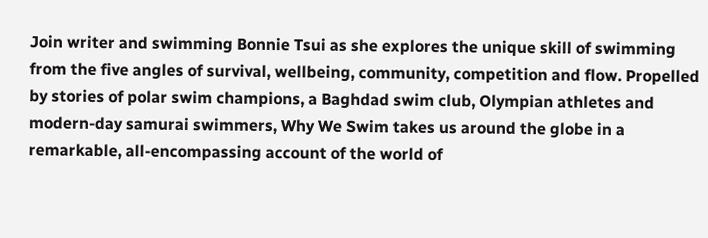Join writer and swimming Bonnie Tsui as she explores the unique skill of swimming from the five angles of survival, wellbeing, community, competition and flow. Propelled by stories of polar swim champions, a Baghdad swim club, Olympian athletes and modern-day samurai swimmers, Why We Swim takes us around the globe in a remarkable, all-encompassing account of the world of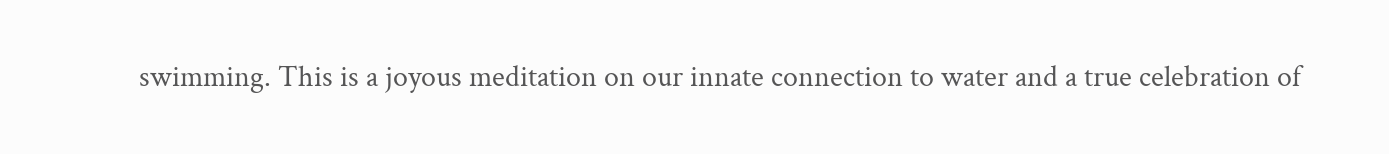swimming. This is a joyous meditation on our innate connection to water and a true celebration of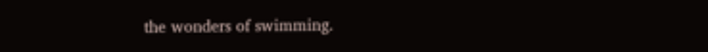the wonders of swimming.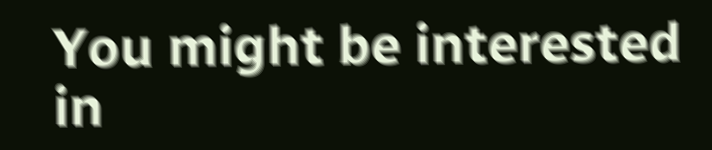You might be interested in